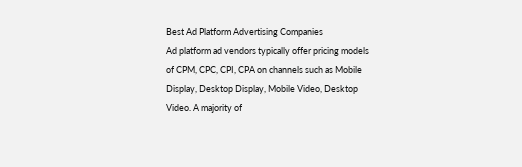Best Ad Platform Advertising Companies
Ad platform ad vendors typically offer pricing models of CPM, CPC, CPI, CPA on channels such as Mobile Display, Desktop Display, Mobile Video, Desktop Video. A majority of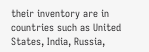their inventory are in countries such as United States, India, Russia,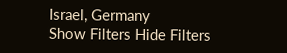Israel, Germany
Show Filters Hide Filters